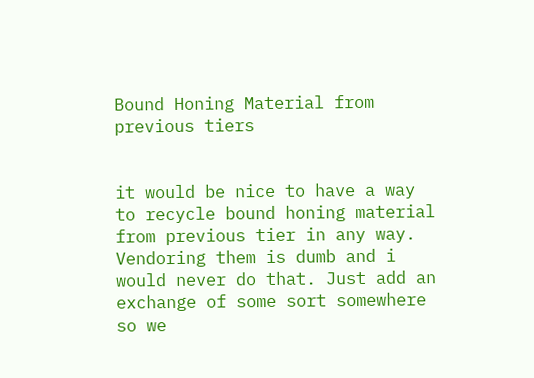Bound Honing Material from previous tiers


it would be nice to have a way to recycle bound honing material from previous tier in any way. Vendoring them is dumb and i would never do that. Just add an exchange of some sort somewhere so we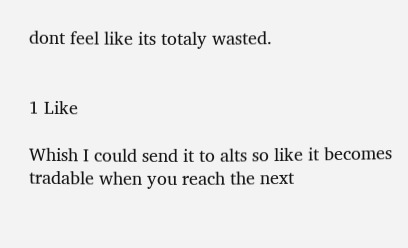dont feel like its totaly wasted.


1 Like

Whish I could send it to alts so like it becomes tradable when you reach the next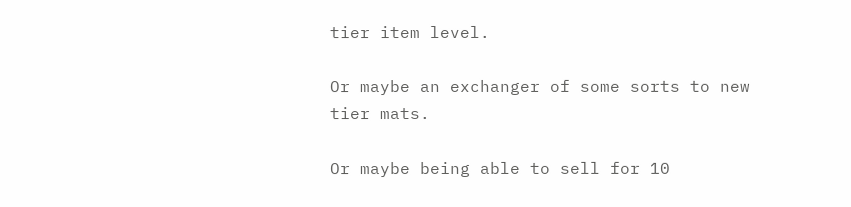tier item level.

Or maybe an exchanger of some sorts to new tier mats.

Or maybe being able to sell for 10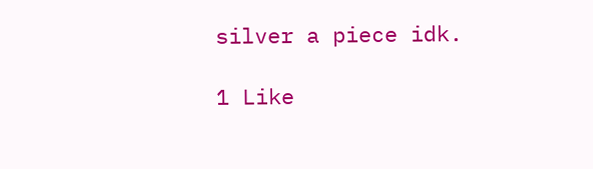silver a piece idk.

1 Like